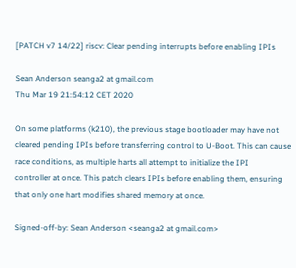[PATCH v7 14/22] riscv: Clear pending interrupts before enabling IPIs

Sean Anderson seanga2 at gmail.com
Thu Mar 19 21:54:12 CET 2020

On some platforms (k210), the previous stage bootloader may have not
cleared pending IPIs before transferring control to U-Boot. This can cause
race conditions, as multiple harts all attempt to initialize the IPI
controller at once. This patch clears IPIs before enabling them, ensuring
that only one hart modifies shared memory at once.

Signed-off-by: Sean Anderson <seanga2 at gmail.com>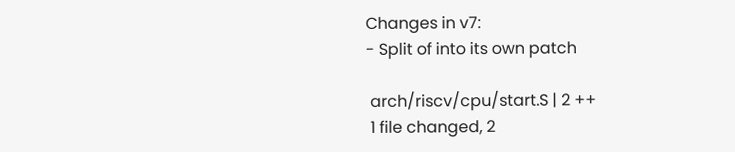Changes in v7:
- Split of into its own patch

 arch/riscv/cpu/start.S | 2 ++
 1 file changed, 2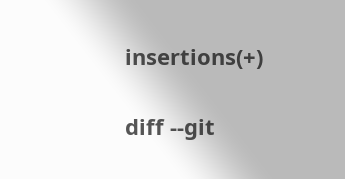insertions(+)

diff --git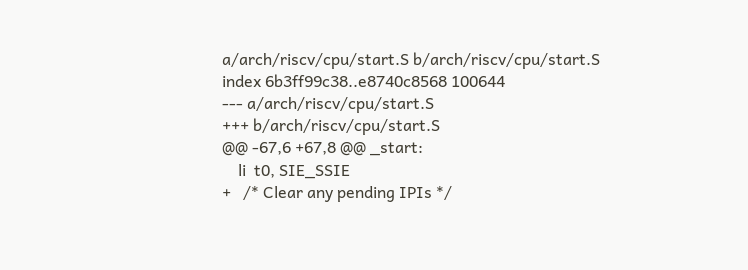a/arch/riscv/cpu/start.S b/arch/riscv/cpu/start.S
index 6b3ff99c38..e8740c8568 100644
--- a/arch/riscv/cpu/start.S
+++ b/arch/riscv/cpu/start.S
@@ -67,6 +67,8 @@ _start:
    li  t0, SIE_SSIE
+   /* Clear any pending IPIs */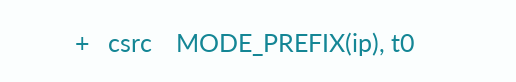+   csrc    MODE_PREFIX(ip), t0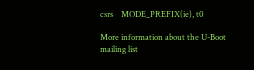csrs    MODE_PREFIX(ie), t0

More information about the U-Boot mailing list